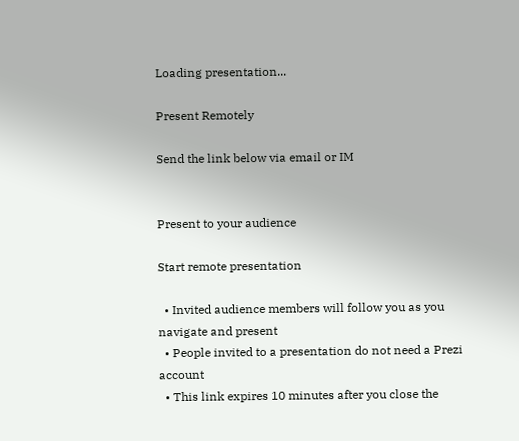Loading presentation...

Present Remotely

Send the link below via email or IM


Present to your audience

Start remote presentation

  • Invited audience members will follow you as you navigate and present
  • People invited to a presentation do not need a Prezi account
  • This link expires 10 minutes after you close the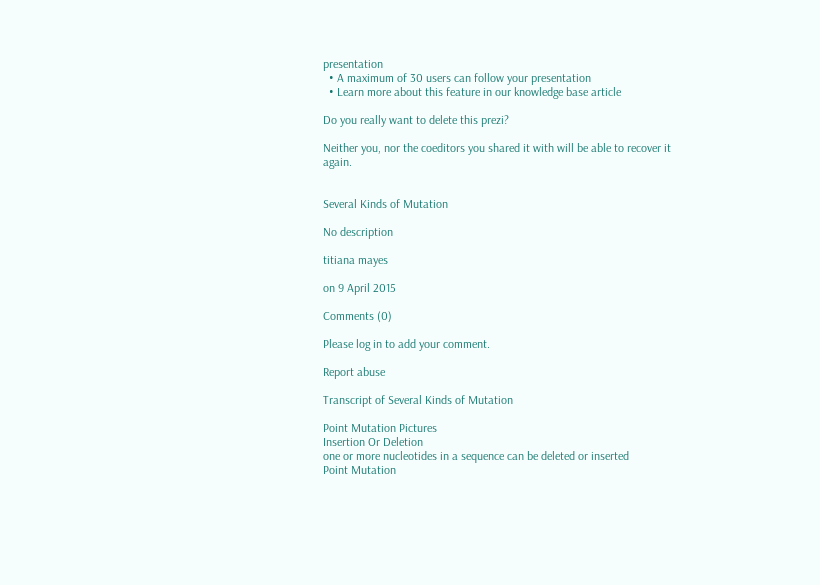presentation
  • A maximum of 30 users can follow your presentation
  • Learn more about this feature in our knowledge base article

Do you really want to delete this prezi?

Neither you, nor the coeditors you shared it with will be able to recover it again.


Several Kinds of Mutation

No description

titiana mayes

on 9 April 2015

Comments (0)

Please log in to add your comment.

Report abuse

Transcript of Several Kinds of Mutation

Point Mutation Pictures
Insertion Or Deletion
one or more nucleotides in a sequence can be deleted or inserted
Point Mutation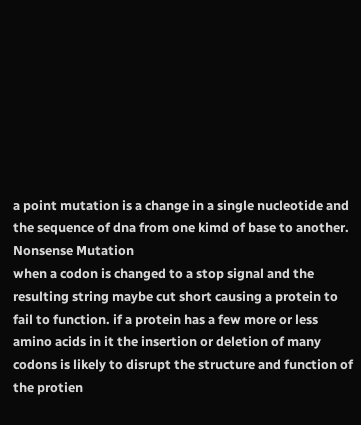a point mutation is a change in a single nucleotide and the sequence of dna from one kimd of base to another.
Nonsense Mutation
when a codon is changed to a stop signal and the resulting string maybe cut short causing a protein to fail to function. if a protein has a few more or less amino acids in it the insertion or deletion of many codons is likely to disrupt the structure and function of the protien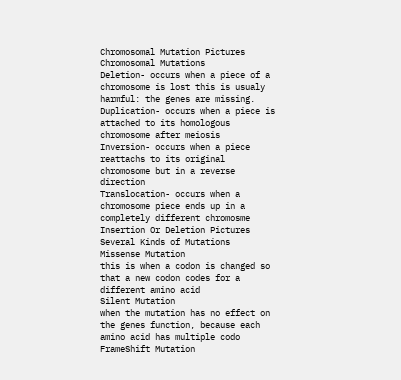Chromosomal Mutation Pictures
Chromosomal Mutations
Deletion- occurs when a piece of a chromosome is lost this is usualy harmful: the genes are missing.
Duplication- occurs when a piece is attached to its homologous chromosome after meiosis
Inversion- occurs when a piece reattachs to its original chromosome but in a reverse direction
Translocation- occurs when a chromosome piece ends up in a completely different chromosme
Insertion Or Deletion Pictures
Several Kinds of Mutations
Missense Mutation
this is when a codon is changed so that a new codon codes for a different amino acid
Silent Mutation
when the mutation has no effect on the genes function, because each amino acid has multiple codo
FrameShift Mutation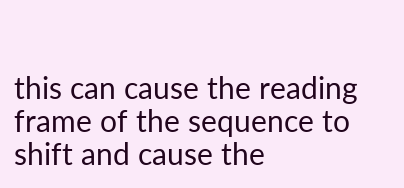this can cause the reading frame of the sequence to shift and cause the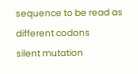sequence to be read as different codons
silent mutation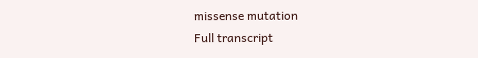missense mutation
Full transcript